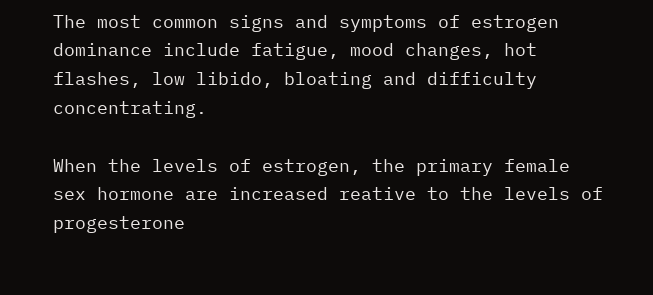The most common signs and symptoms of estrogen dominance include fatigue, mood changes, hot flashes, low libido, bloating and difficulty concentrating.

When the levels of estrogen, the primary female sex hormone are increased reative to the levels of progesterone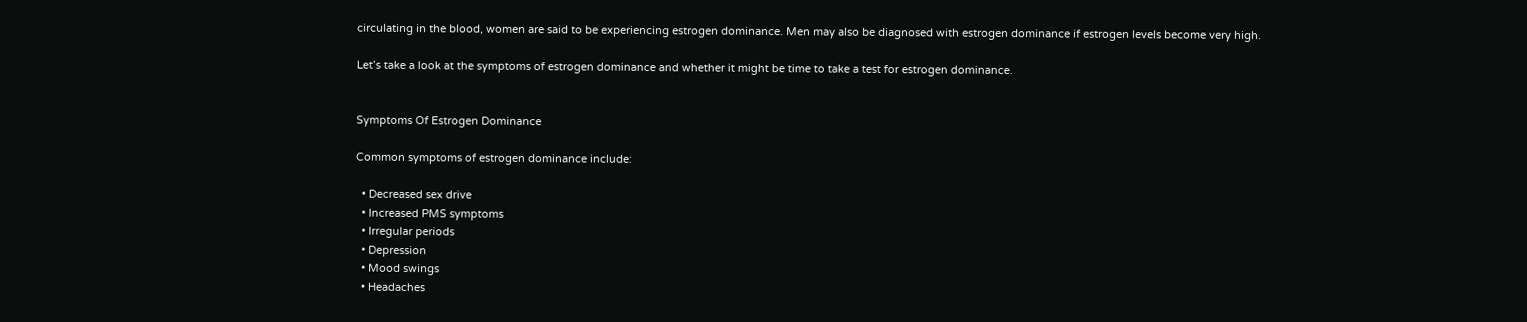circulating in the blood, women are said to be experiencing estrogen dominance. Men may also be diagnosed with estrogen dominance if estrogen levels become very high.

Let’s take a look at the symptoms of estrogen dominance and whether it might be time to take a test for estrogen dominance.


Symptoms Of Estrogen Dominance

Common symptoms of estrogen dominance include:

  • Decreased sex drive
  • Increased PMS symptoms
  • Irregular periods
  • Depression
  • Mood swings
  • Headaches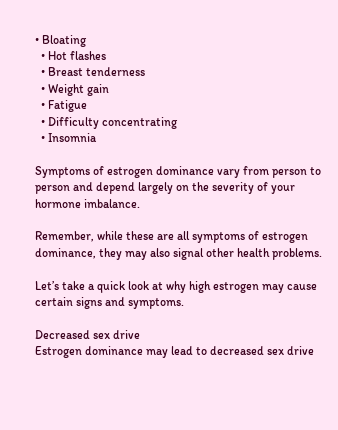• Bloating
  • Hot flashes
  • Breast tenderness
  • Weight gain
  • Fatigue
  • Difficulty concentrating
  • Insomnia

Symptoms of estrogen dominance vary from person to person and depend largely on the severity of your hormone imbalance.

Remember, while these are all symptoms of estrogen dominance, they may also signal other health problems.

Let’s take a quick look at why high estrogen may cause certain signs and symptoms.

Decreased sex drive
Estrogen dominance may lead to decreased sex drive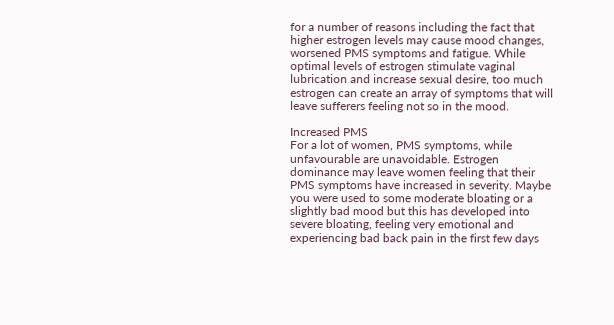for a number of reasons including the fact that higher estrogen levels may cause mood changes, worsened PMS symptoms and fatigue. While optimal levels of estrogen stimulate vaginal lubrication and increase sexual desire, too much estrogen can create an array of symptoms that will leave sufferers feeling not so in the mood.

Increased PMS
For a lot of women, PMS symptoms, while unfavourable are unavoidable. Estrogen dominance may leave women feeling that their PMS symptoms have increased in severity. Maybe you were used to some moderate bloating or a slightly bad mood but this has developed into severe bloating, feeling very emotional and experiencing bad back pain in the first few days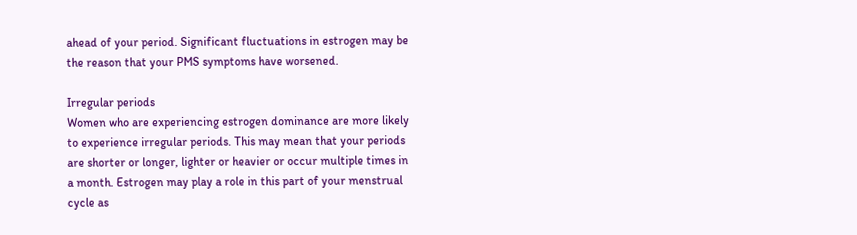ahead of your period. Significant fluctuations in estrogen may be the reason that your PMS symptoms have worsened.

Irregular periods
Women who are experiencing estrogen dominance are more likely to experience irregular periods. This may mean that your periods are shorter or longer, lighter or heavier or occur multiple times in a month. Estrogen may play a role in this part of your menstrual cycle as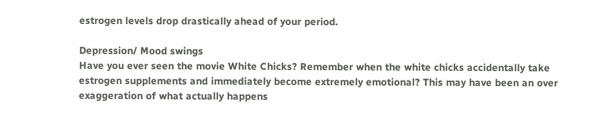estrogen levels drop drastically ahead of your period.

Depression/ Mood swings
Have you ever seen the movie White Chicks? Remember when the white chicks accidentally take estrogen supplements and immediately become extremely emotional? This may have been an over exaggeration of what actually happens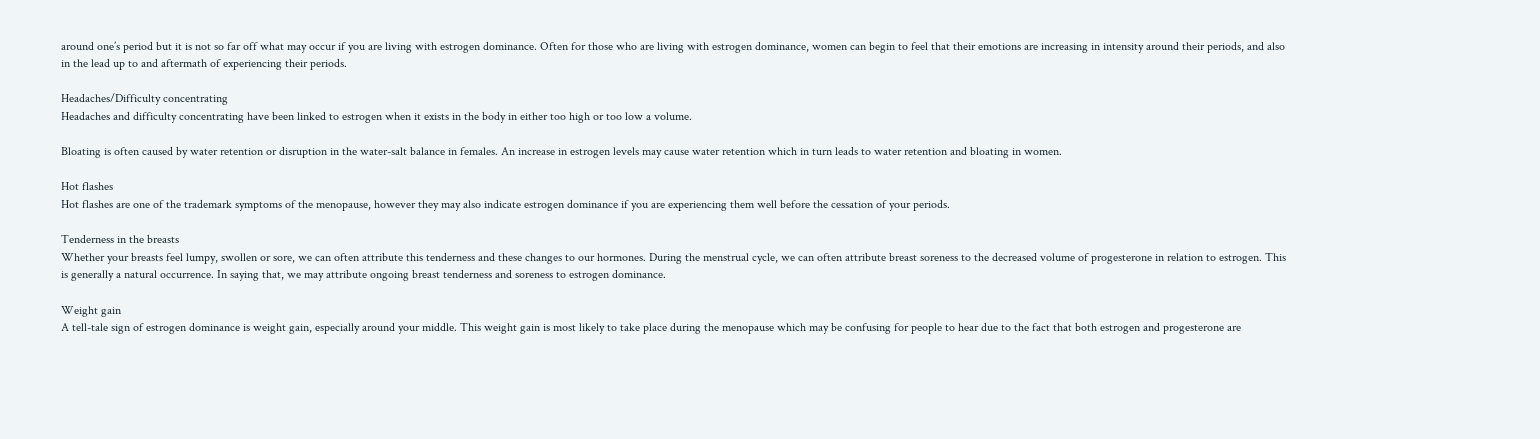around one’s period but it is not so far off what may occur if you are living with estrogen dominance. Often for those who are living with estrogen dominance, women can begin to feel that their emotions are increasing in intensity around their periods, and also in the lead up to and aftermath of experiencing their periods.

Headaches/Difficulty concentrating
Headaches and difficulty concentrating have been linked to estrogen when it exists in the body in either too high or too low a volume.

Bloating is often caused by water retention or disruption in the water-salt balance in females. An increase in estrogen levels may cause water retention which in turn leads to water retention and bloating in women.

Hot flashes
Hot flashes are one of the trademark symptoms of the menopause, however they may also indicate estrogen dominance if you are experiencing them well before the cessation of your periods.

Tenderness in the breasts
Whether your breasts feel lumpy, swollen or sore, we can often attribute this tenderness and these changes to our hormones. During the menstrual cycle, we can often attribute breast soreness to the decreased volume of progesterone in relation to estrogen. This is generally a natural occurrence. In saying that, we may attribute ongoing breast tenderness and soreness to estrogen dominance.

Weight gain
A tell-tale sign of estrogen dominance is weight gain, especially around your middle. This weight gain is most likely to take place during the menopause which may be confusing for people to hear due to the fact that both estrogen and progesterone are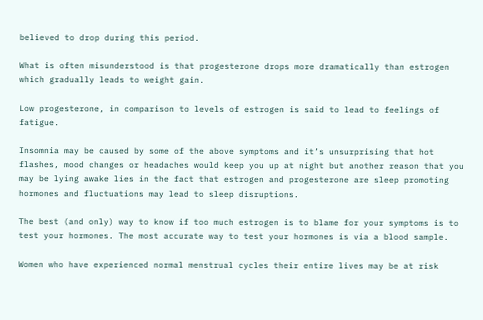believed to drop during this period.

What is often misunderstood is that progesterone drops more dramatically than estrogen which gradually leads to weight gain.

Low progesterone, in comparison to levels of estrogen is said to lead to feelings of fatigue.

Insomnia may be caused by some of the above symptoms and it’s unsurprising that hot flashes, mood changes or headaches would keep you up at night but another reason that you may be lying awake lies in the fact that estrogen and progesterone are sleep promoting hormones and fluctuations may lead to sleep disruptions.

The best (and only) way to know if too much estrogen is to blame for your symptoms is to test your hormones. The most accurate way to test your hormones is via a blood sample.

Women who have experienced normal menstrual cycles their entire lives may be at risk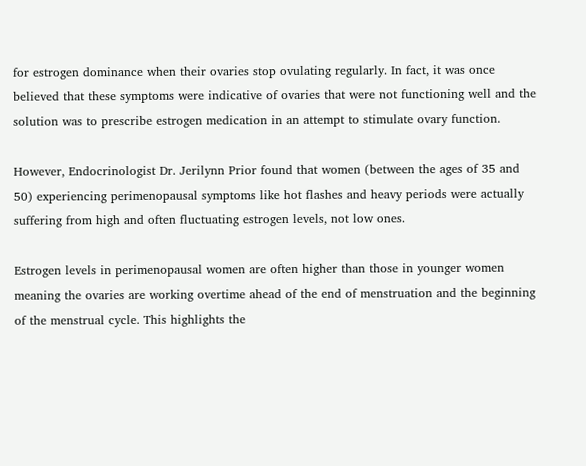for estrogen dominance when their ovaries stop ovulating regularly. In fact, it was once believed that these symptoms were indicative of ovaries that were not functioning well and the solution was to prescribe estrogen medication in an attempt to stimulate ovary function.

However, Endocrinologist Dr. Jerilynn Prior found that women (between the ages of 35 and 50) experiencing perimenopausal symptoms like hot flashes and heavy periods were actually suffering from high and often fluctuating estrogen levels, not low ones.

Estrogen levels in perimenopausal women are often higher than those in younger women meaning the ovaries are working overtime ahead of the end of menstruation and the beginning of the menstrual cycle. This highlights the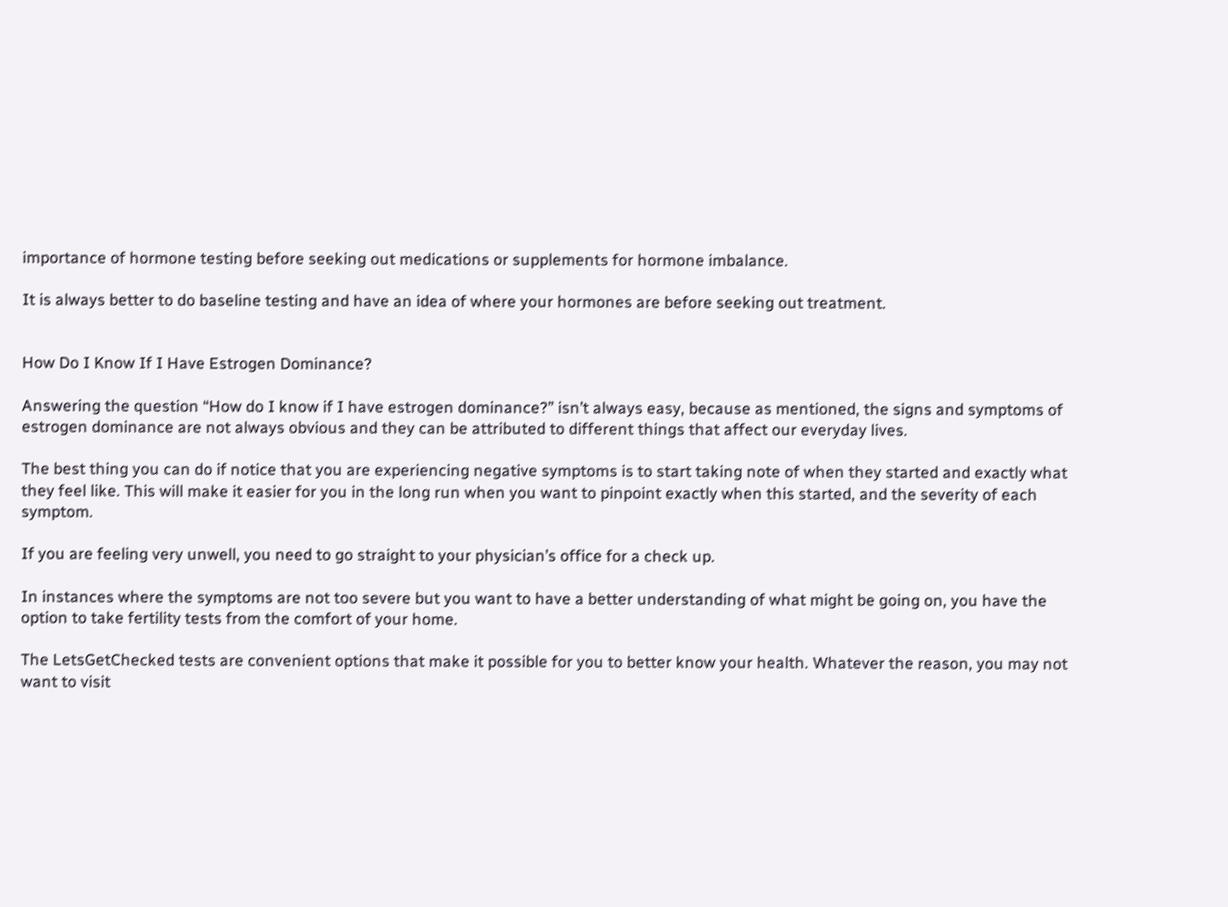importance of hormone testing before seeking out medications or supplements for hormone imbalance.

It is always better to do baseline testing and have an idea of where your hormones are before seeking out treatment.


How Do I Know If I Have Estrogen Dominance?

Answering the question “How do I know if I have estrogen dominance?” isn’t always easy, because as mentioned, the signs and symptoms of estrogen dominance are not always obvious and they can be attributed to different things that affect our everyday lives.

The best thing you can do if notice that you are experiencing negative symptoms is to start taking note of when they started and exactly what they feel like. This will make it easier for you in the long run when you want to pinpoint exactly when this started, and the severity of each symptom.

If you are feeling very unwell, you need to go straight to your physician’s office for a check up.

In instances where the symptoms are not too severe but you want to have a better understanding of what might be going on, you have the option to take fertility tests from the comfort of your home.

The LetsGetChecked tests are convenient options that make it possible for you to better know your health. Whatever the reason, you may not want to visit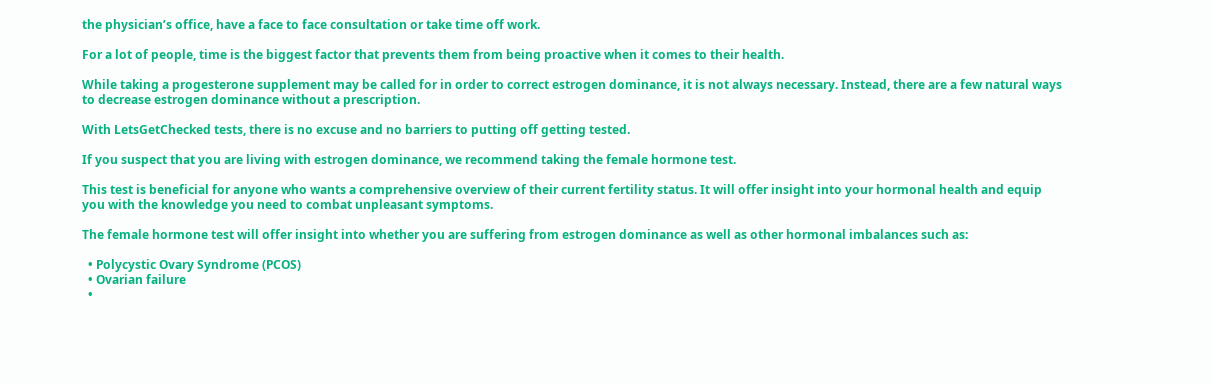the physician’s office, have a face to face consultation or take time off work.

For a lot of people, time is the biggest factor that prevents them from being proactive when it comes to their health.

While taking a progesterone supplement may be called for in order to correct estrogen dominance, it is not always necessary. Instead, there are a few natural ways to decrease estrogen dominance without a prescription.

With LetsGetChecked tests, there is no excuse and no barriers to putting off getting tested.

If you suspect that you are living with estrogen dominance, we recommend taking the female hormone test.

This test is beneficial for anyone who wants a comprehensive overview of their current fertility status. It will offer insight into your hormonal health and equip you with the knowledge you need to combat unpleasant symptoms.

The female hormone test will offer insight into whether you are suffering from estrogen dominance as well as other hormonal imbalances such as:

  • Polycystic Ovary Syndrome (PCOS)
  • Ovarian failure
  •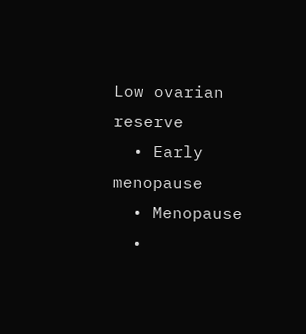Low ovarian reserve
  • Early menopause
  • Menopause
  •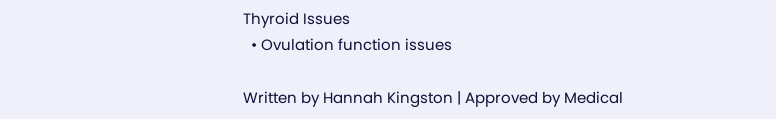Thyroid Issues
  • Ovulation function issues

Written by Hannah Kingston | Approved by Medical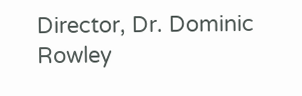Director, Dr. Dominic Rowley